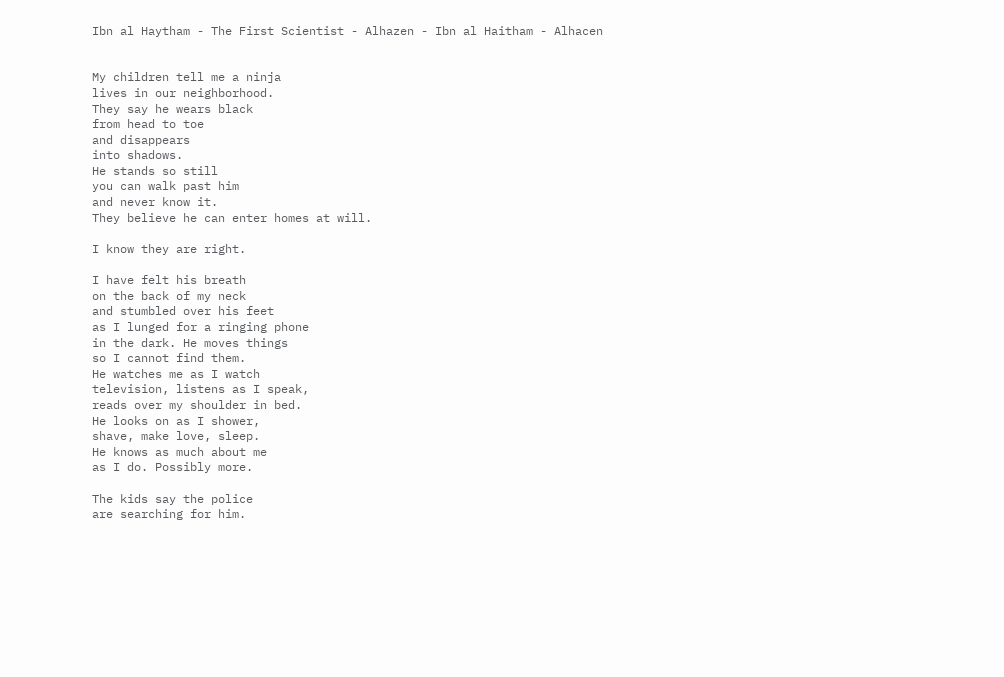Ibn al Haytham - The First Scientist - Alhazen - Ibn al Haitham - Alhacen


My children tell me a ninja
lives in our neighborhood.
They say he wears black
from head to toe
and disappears
into shadows.
He stands so still
you can walk past him
and never know it.
They believe he can enter homes at will.

I know they are right.

I have felt his breath
on the back of my neck
and stumbled over his feet
as I lunged for a ringing phone
in the dark. He moves things
so I cannot find them.
He watches me as I watch
television, listens as I speak,
reads over my shoulder in bed.
He looks on as I shower,
shave, make love, sleep.
He knows as much about me
as I do. Possibly more.

The kids say the police
are searching for him.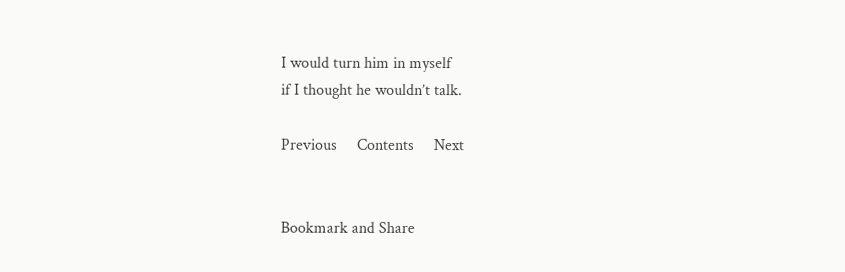I would turn him in myself
if I thought he wouldn’t talk.

Previous     Contents     Next


Bookmark and Share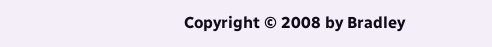Copyright © 2008 by Bradley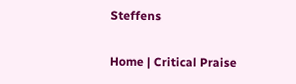Steffens

Home | Critical Praise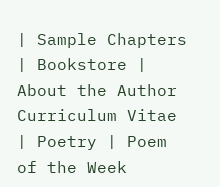| Sample Chapters | Bookstore | About the Author
Curriculum Vitae | Poetry | Poem of the Week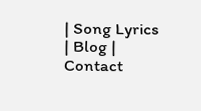| Song Lyrics | Blog | Contact